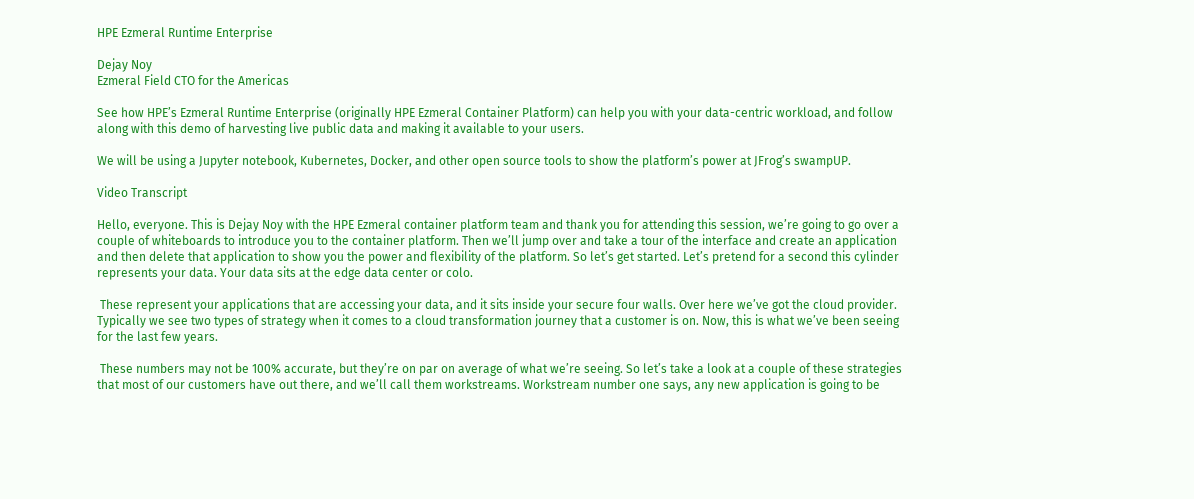HPE Ezmeral Runtime Enterprise

Dejay Noy
Ezmeral Field CTO for the Americas

See how HPE’s Ezmeral Runtime Enterprise (originally HPE Ezmeral Container Platform) can help you with your data-centric workload, and follow along with this demo of harvesting live public data and making it available to your users.

We will be using a Jupyter notebook, Kubernetes, Docker, and other open source tools to show the platform’s power at JFrog’s swampUP.

Video Transcript

Hello, everyone. This is Dejay Noy with the HPE Ezmeral container platform team and thank you for attending this session, we’re going to go over a couple of whiteboards to introduce you to the container platform. Then we’ll jump over and take a tour of the interface and create an application and then delete that application to show you the power and flexibility of the platform. So let’s get started. Let’s pretend for a second this cylinder represents your data. Your data sits at the edge data center or colo.

 These represent your applications that are accessing your data, and it sits inside your secure four walls. Over here we’ve got the cloud provider. Typically we see two types of strategy when it comes to a cloud transformation journey that a customer is on. Now, this is what we’ve been seeing for the last few years.

 These numbers may not be 100% accurate, but they’re on par on average of what we’re seeing. So let’s take a look at a couple of these strategies that most of our customers have out there, and we’ll call them workstreams. Workstream number one says, any new application is going to be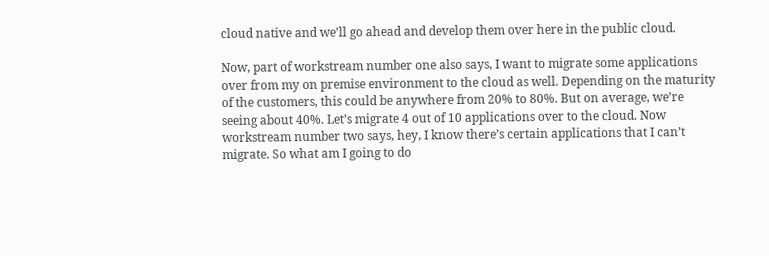cloud native and we’ll go ahead and develop them over here in the public cloud.

Now, part of workstream number one also says, I want to migrate some applications over from my on premise environment to the cloud as well. Depending on the maturity of the customers, this could be anywhere from 20% to 80%. But on average, we’re seeing about 40%. Let’s migrate 4 out of 10 applications over to the cloud. Now workstream number two says, hey, I know there’s certain applications that I can’t migrate. So what am I going to do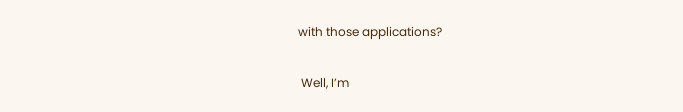with those applications?

 Well, I’m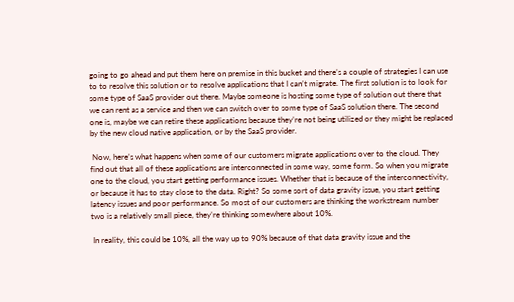going to go ahead and put them here on premise in this bucket and there’s a couple of strategies I can use to to resolve this solution or to resolve applications that I can’t migrate. The first solution is to look for some type of SaaS provider out there. Maybe someone is hosting some type of solution out there that we can rent as a service and then we can switch over to some type of SaaS solution there. The second one is, maybe we can retire these applications because they’re not being utilized or they might be replaced by the new cloud native application, or by the SaaS provider.

 Now, here’s what happens when some of our customers migrate applications over to the cloud. They find out that all of these applications are interconnected in some way, some form. So when you migrate one to the cloud, you start getting performance issues. Whether that is because of the interconnectivity, or because it has to stay close to the data. Right? So some sort of data gravity issue, you start getting latency issues and poor performance. So most of our customers are thinking the workstream number two is a relatively small piece, they’re thinking somewhere about 10%.

 In reality, this could be 10%, all the way up to 90% because of that data gravity issue and the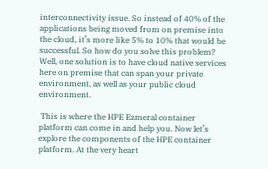interconnectivity issue. So instead of 40% of the applications being moved from on premise into the cloud, it’s more like 5% to 10% that would be successful. So how do you solve this problem? Well, one solution is to have cloud native services here on premise that can span your private environment, as well as your public cloud environment.

 This is where the HPE Ezmeral container platform can come in and help you. Now let’s explore the components of the HPE container platform. At the very heart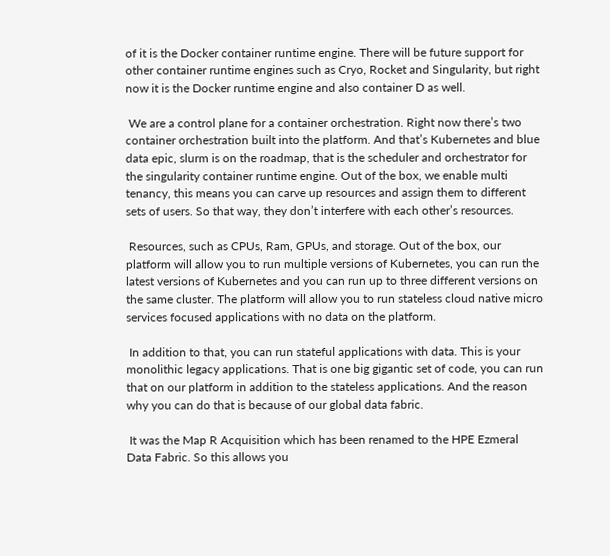of it is the Docker container runtime engine. There will be future support for other container runtime engines such as Cryo, Rocket and Singularity, but right now it is the Docker runtime engine and also container D as well.

 We are a control plane for a container orchestration. Right now there’s two container orchestration built into the platform. And that’s Kubernetes and blue data epic, slurm is on the roadmap, that is the scheduler and orchestrator for the singularity container runtime engine. Out of the box, we enable multi tenancy, this means you can carve up resources and assign them to different sets of users. So that way, they don’t interfere with each other’s resources.

 Resources, such as CPUs, Ram, GPUs, and storage. Out of the box, our platform will allow you to run multiple versions of Kubernetes, you can run the latest versions of Kubernetes and you can run up to three different versions on the same cluster. The platform will allow you to run stateless cloud native micro services focused applications with no data on the platform.

 In addition to that, you can run stateful applications with data. This is your monolithic legacy applications. That is one big gigantic set of code, you can run that on our platform in addition to the stateless applications. And the reason why you can do that is because of our global data fabric.

 It was the Map R Acquisition which has been renamed to the HPE Ezmeral Data Fabric. So this allows you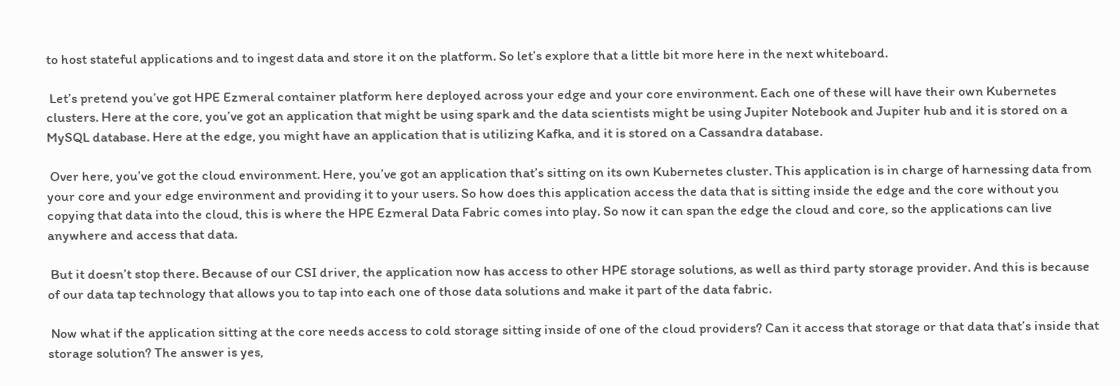to host stateful applications and to ingest data and store it on the platform. So let’s explore that a little bit more here in the next whiteboard.

 Let’s pretend you’ve got HPE Ezmeral container platform here deployed across your edge and your core environment. Each one of these will have their own Kubernetes clusters. Here at the core, you’ve got an application that might be using spark and the data scientists might be using Jupiter Notebook and Jupiter hub and it is stored on a MySQL database. Here at the edge, you might have an application that is utilizing Kafka, and it is stored on a Cassandra database.

 Over here, you’ve got the cloud environment. Here, you’ve got an application that’s sitting on its own Kubernetes cluster. This application is in charge of harnessing data from your core and your edge environment and providing it to your users. So how does this application access the data that is sitting inside the edge and the core without you copying that data into the cloud, this is where the HPE Ezmeral Data Fabric comes into play. So now it can span the edge the cloud and core, so the applications can live anywhere and access that data.

 But it doesn’t stop there. Because of our CSI driver, the application now has access to other HPE storage solutions, as well as third party storage provider. And this is because of our data tap technology that allows you to tap into each one of those data solutions and make it part of the data fabric.

 Now what if the application sitting at the core needs access to cold storage sitting inside of one of the cloud providers? Can it access that storage or that data that’s inside that storage solution? The answer is yes,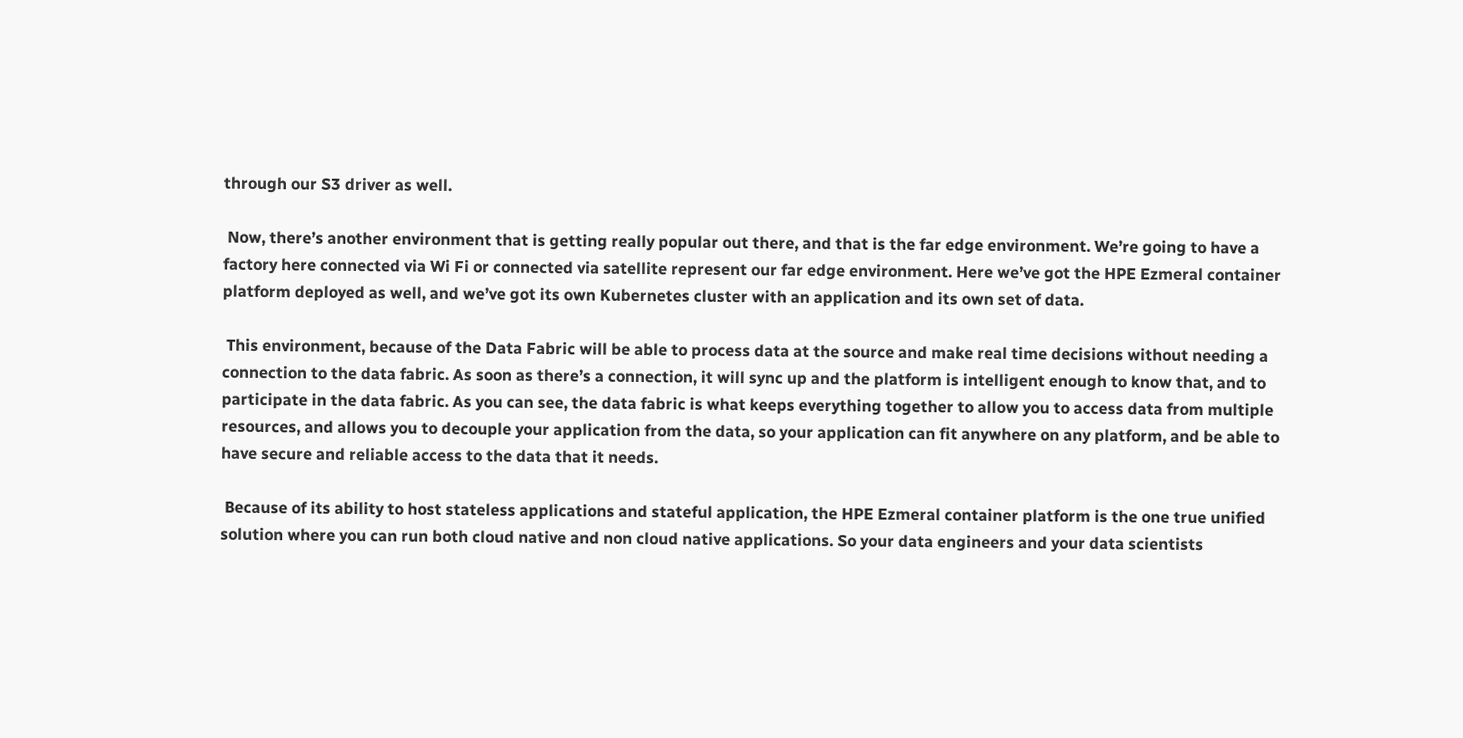through our S3 driver as well.

 Now, there’s another environment that is getting really popular out there, and that is the far edge environment. We’re going to have a factory here connected via Wi Fi or connected via satellite represent our far edge environment. Here we’ve got the HPE Ezmeral container platform deployed as well, and we’ve got its own Kubernetes cluster with an application and its own set of data.

 This environment, because of the Data Fabric will be able to process data at the source and make real time decisions without needing a connection to the data fabric. As soon as there’s a connection, it will sync up and the platform is intelligent enough to know that, and to participate in the data fabric. As you can see, the data fabric is what keeps everything together to allow you to access data from multiple resources, and allows you to decouple your application from the data, so your application can fit anywhere on any platform, and be able to have secure and reliable access to the data that it needs.

 Because of its ability to host stateless applications and stateful application, the HPE Ezmeral container platform is the one true unified solution where you can run both cloud native and non cloud native applications. So your data engineers and your data scientists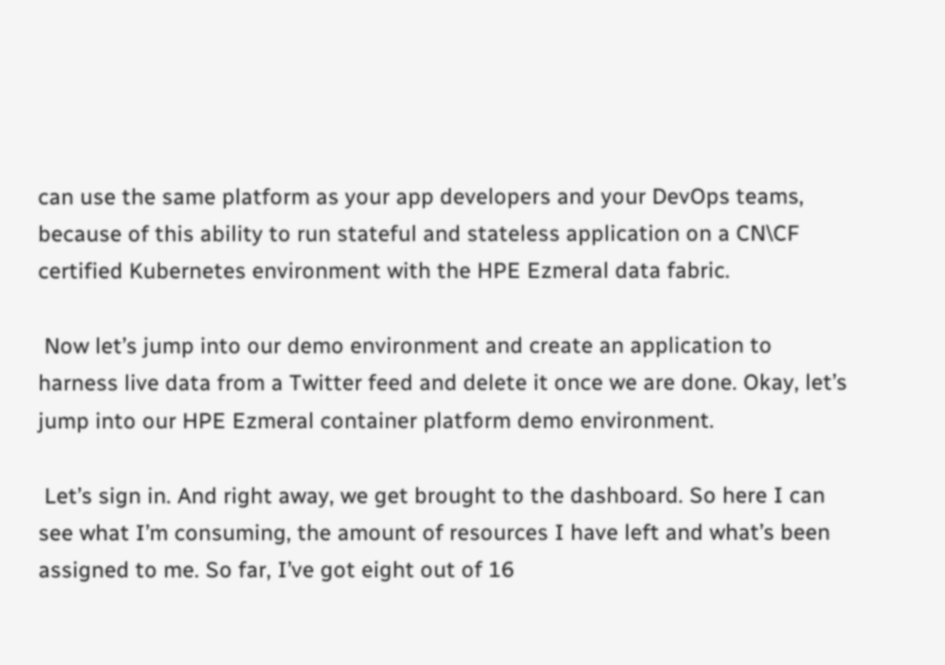can use the same platform as your app developers and your DevOps teams, because of this ability to run stateful and stateless application on a CN\CF certified Kubernetes environment with the HPE Ezmeral data fabric.

 Now let’s jump into our demo environment and create an application to harness live data from a Twitter feed and delete it once we are done. Okay, let’s jump into our HPE Ezmeral container platform demo environment.

 Let’s sign in. And right away, we get brought to the dashboard. So here I can see what I’m consuming, the amount of resources I have left and what’s been assigned to me. So far, I’ve got eight out of 16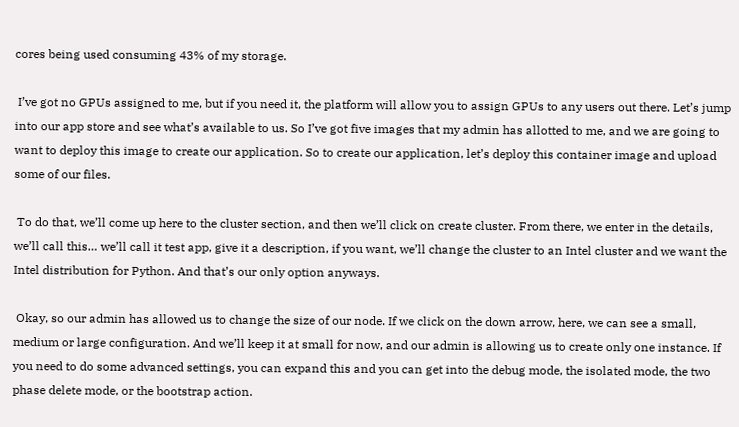cores being used consuming 43% of my storage.

 I’ve got no GPUs assigned to me, but if you need it, the platform will allow you to assign GPUs to any users out there. Let’s jump into our app store and see what’s available to us. So I’ve got five images that my admin has allotted to me, and we are going to want to deploy this image to create our application. So to create our application, let’s deploy this container image and upload some of our files.

 To do that, we’ll come up here to the cluster section, and then we’ll click on create cluster. From there, we enter in the details, we’ll call this… we’ll call it test app, give it a description, if you want, we’ll change the cluster to an Intel cluster and we want the Intel distribution for Python. And that’s our only option anyways.

 Okay, so our admin has allowed us to change the size of our node. If we click on the down arrow, here, we can see a small, medium or large configuration. And we’ll keep it at small for now, and our admin is allowing us to create only one instance. If you need to do some advanced settings, you can expand this and you can get into the debug mode, the isolated mode, the two phase delete mode, or the bootstrap action.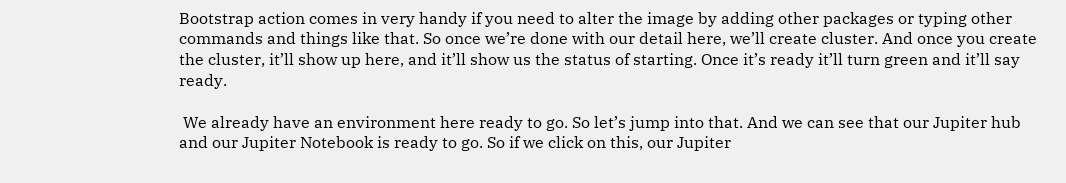Bootstrap action comes in very handy if you need to alter the image by adding other packages or typing other commands and things like that. So once we’re done with our detail here, we’ll create cluster. And once you create the cluster, it’ll show up here, and it’ll show us the status of starting. Once it’s ready it’ll turn green and it’ll say ready.

 We already have an environment here ready to go. So let’s jump into that. And we can see that our Jupiter hub and our Jupiter Notebook is ready to go. So if we click on this, our Jupiter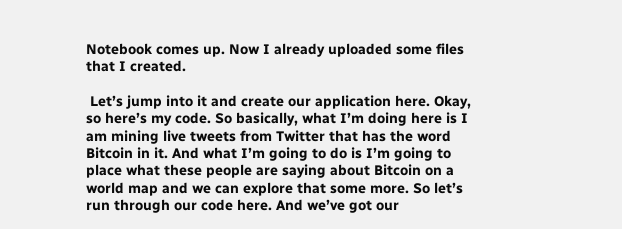Notebook comes up. Now I already uploaded some files that I created.

 Let’s jump into it and create our application here. Okay, so here’s my code. So basically, what I’m doing here is I am mining live tweets from Twitter that has the word Bitcoin in it. And what I’m going to do is I’m going to place what these people are saying about Bitcoin on a world map and we can explore that some more. So let’s run through our code here. And we’ve got our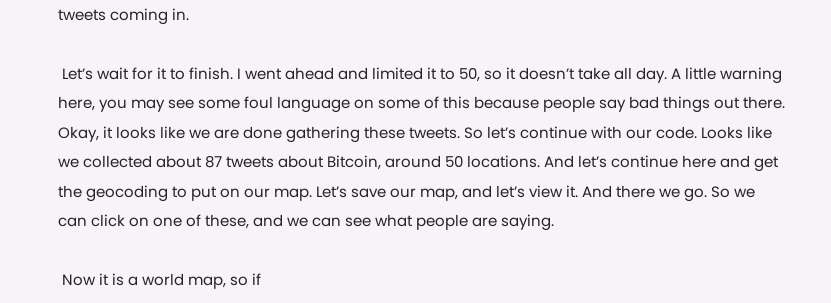tweets coming in.

 Let’s wait for it to finish. I went ahead and limited it to 50, so it doesn’t take all day. A little warning here, you may see some foul language on some of this because people say bad things out there. Okay, it looks like we are done gathering these tweets. So let’s continue with our code. Looks like we collected about 87 tweets about Bitcoin, around 50 locations. And let’s continue here and get the geocoding to put on our map. Let’s save our map, and let’s view it. And there we go. So we can click on one of these, and we can see what people are saying.

 Now it is a world map, so if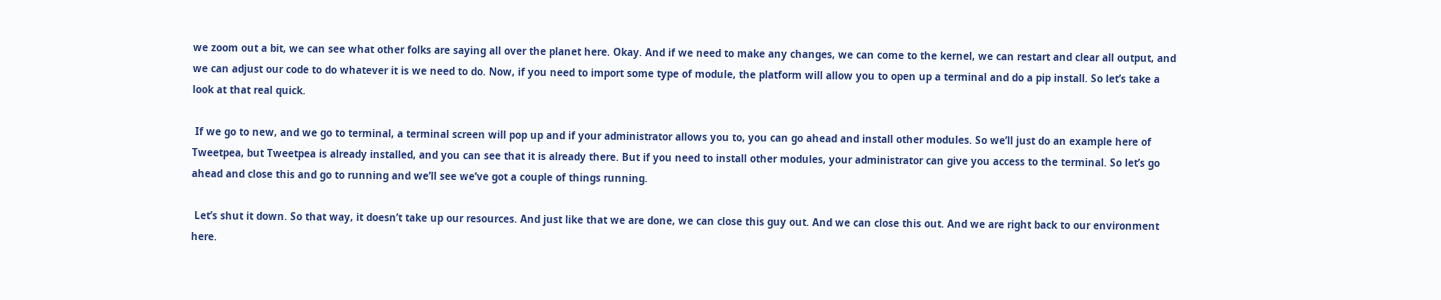we zoom out a bit, we can see what other folks are saying all over the planet here. Okay. And if we need to make any changes, we can come to the kernel, we can restart and clear all output, and we can adjust our code to do whatever it is we need to do. Now, if you need to import some type of module, the platform will allow you to open up a terminal and do a pip install. So let’s take a look at that real quick.

 If we go to new, and we go to terminal, a terminal screen will pop up and if your administrator allows you to, you can go ahead and install other modules. So we’ll just do an example here of Tweetpea, but Tweetpea is already installed, and you can see that it is already there. But if you need to install other modules, your administrator can give you access to the terminal. So let’s go ahead and close this and go to running and we’ll see we’ve got a couple of things running.

 Let’s shut it down. So that way, it doesn’t take up our resources. And just like that we are done, we can close this guy out. And we can close this out. And we are right back to our environment here.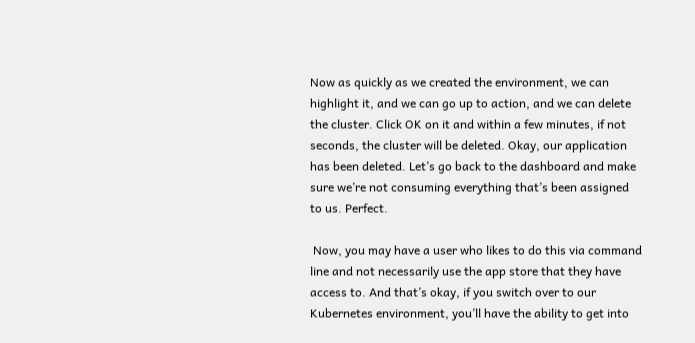Now as quickly as we created the environment, we can highlight it, and we can go up to action, and we can delete the cluster. Click OK on it and within a few minutes, if not seconds, the cluster will be deleted. Okay, our application has been deleted. Let’s go back to the dashboard and make sure we’re not consuming everything that’s been assigned to us. Perfect.

 Now, you may have a user who likes to do this via command line and not necessarily use the app store that they have access to. And that’s okay, if you switch over to our Kubernetes environment, you’ll have the ability to get into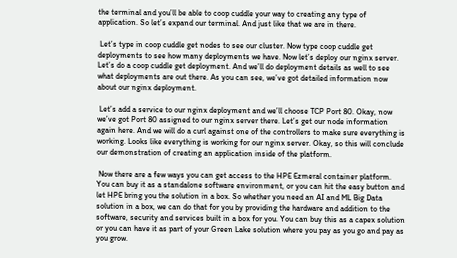the terminal and you’ll be able to coop cuddle your way to creating any type of application. So let’s expand our terminal. And just like that we are in there.

 Let’s type in coop cuddle get nodes to see our cluster. Now type coop cuddle get deployments to see how many deployments we have. Now let’s deploy our nginx server. Let’s do a coop cuddle get deployment. And we’ll do deployment details as well to see what deployments are out there. As you can see, we’ve got detailed information now about our nginx deployment.

 Let’s add a service to our nginx deployment and we’ll choose TCP Port 80. Okay, now we’ve got Port 80 assigned to our nginx server there. Let’s get our node information again here. And we will do a curl against one of the controllers to make sure everything is working. Looks like everything is working for our nginx server. Okay, so this will conclude our demonstration of creating an application inside of the platform.

 Now there are a few ways you can get access to the HPE Ezmeral container platform. You can buy it as a standalone software environment, or you can hit the easy button and let HPE bring you the solution in a box. So whether you need an AI and ML Big Data solution in a box, we can do that for you by providing the hardware and addition to the software, security and services built in a box for you. You can buy this as a capex solution or you can have it as part of your Green Lake solution where you pay as you go and pay as you grow.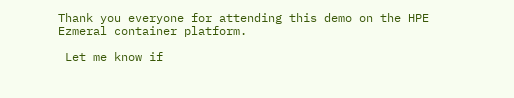Thank you everyone for attending this demo on the HPE Ezmeral container platform.

 Let me know if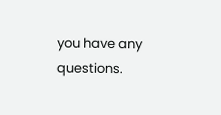you have any questions.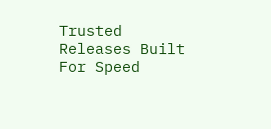Trusted Releases Built For Speed